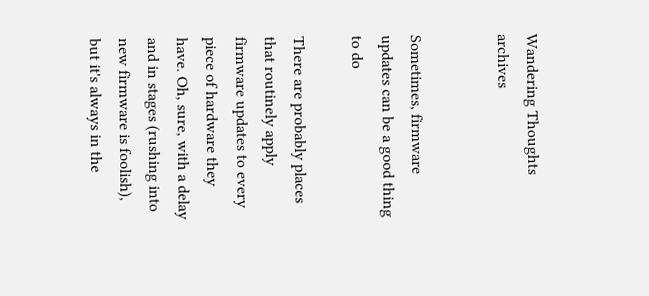Wandering Thoughts archives


Sometimes, firmware updates can be a good thing to do

There are probably places that routinely apply firmware updates to every piece of hardware they have. Oh, sure, with a delay and in stages (rushing into new firmware is foolish), but it's always in the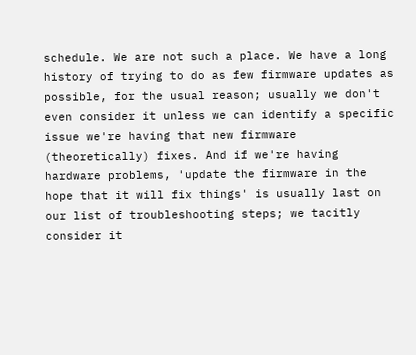schedule. We are not such a place. We have a long history of trying to do as few firmware updates as possible, for the usual reason; usually we don't even consider it unless we can identify a specific issue we're having that new firmware (theoretically) fixes. And if we're having hardware problems, 'update the firmware in the hope that it will fix things' is usually last on our list of troubleshooting steps; we tacitly consider it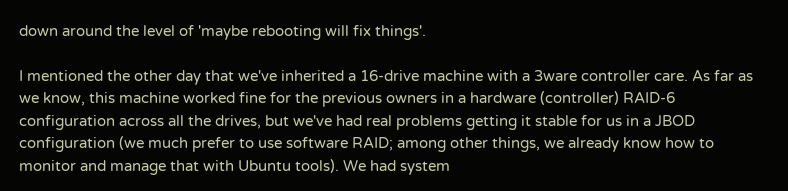down around the level of 'maybe rebooting will fix things'.

I mentioned the other day that we've inherited a 16-drive machine with a 3ware controller care. As far as we know, this machine worked fine for the previous owners in a hardware (controller) RAID-6 configuration across all the drives, but we've had real problems getting it stable for us in a JBOD configuration (we much prefer to use software RAID; among other things, we already know how to monitor and manage that with Ubuntu tools). We had system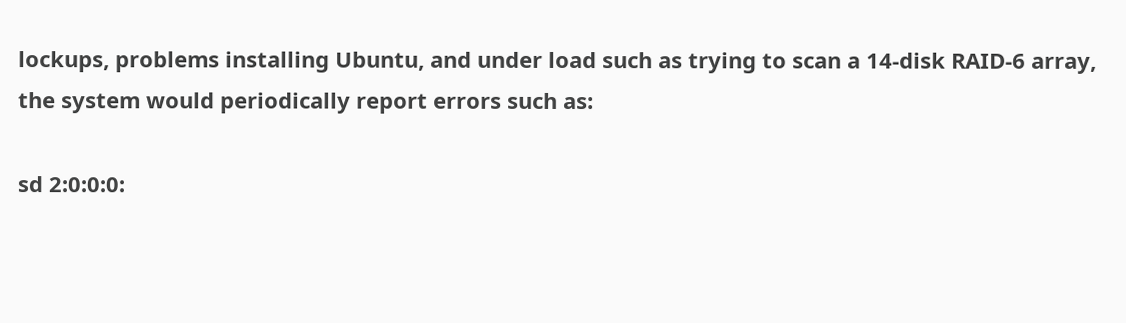lockups, problems installing Ubuntu, and under load such as trying to scan a 14-disk RAID-6 array, the system would periodically report errors such as:

sd 2:0:0:0: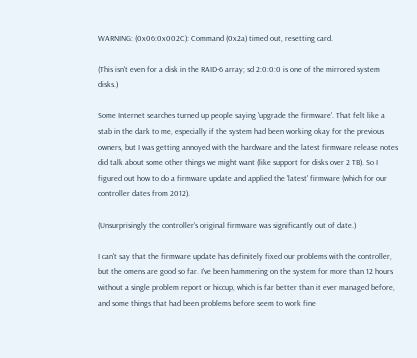WARNING: (0x06:0x002C): Command (0x2a) timed out, resetting card.

(This isn't even for a disk in the RAID-6 array; sd 2:0:0:0 is one of the mirrored system disks.)

Some Internet searches turned up people saying 'upgrade the firmware'. That felt like a stab in the dark to me, especially if the system had been working okay for the previous owners, but I was getting annoyed with the hardware and the latest firmware release notes did talk about some other things we might want (like support for disks over 2 TB). So I figured out how to do a firmware update and applied the 'latest' firmware (which for our controller dates from 2012).

(Unsurprisingly the controller's original firmware was significantly out of date.)

I can't say that the firmware update has definitely fixed our problems with the controller, but the omens are good so far. I've been hammering on the system for more than 12 hours without a single problem report or hiccup, which is far better than it ever managed before, and some things that had been problems before seem to work fine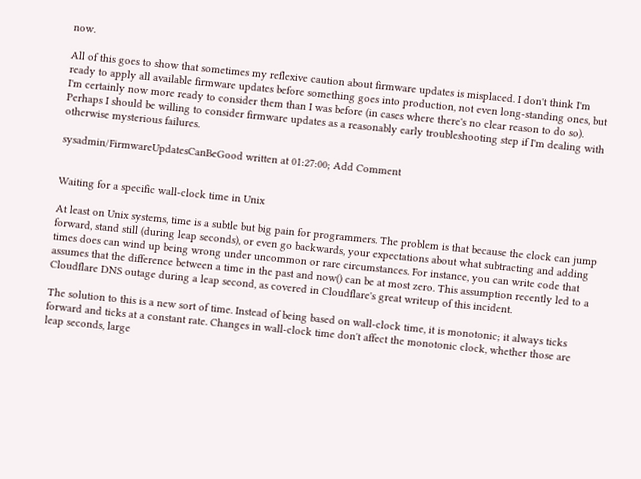now.

All of this goes to show that sometimes my reflexive caution about firmware updates is misplaced. I don't think I'm ready to apply all available firmware updates before something goes into production, not even long-standing ones, but I'm certainly now more ready to consider them than I was before (in cases where there's no clear reason to do so). Perhaps I should be willing to consider firmware updates as a reasonably early troubleshooting step if I'm dealing with otherwise mysterious failures.

sysadmin/FirmwareUpdatesCanBeGood written at 01:27:00; Add Comment


Waiting for a specific wall-clock time in Unix

At least on Unix systems, time is a subtle but big pain for programmers. The problem is that because the clock can jump forward, stand still (during leap seconds), or even go backwards, your expectations about what subtracting and adding times does can wind up being wrong under uncommon or rare circumstances. For instance, you can write code that assumes that the difference between a time in the past and now() can be at most zero. This assumption recently led to a Cloudflare DNS outage during a leap second, as covered in Cloudflare's great writeup of this incident.

The solution to this is a new sort of time. Instead of being based on wall-clock time, it is monotonic; it always ticks forward and ticks at a constant rate. Changes in wall-clock time don't affect the monotonic clock, whether those are leap seconds, large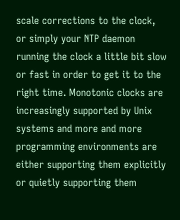scale corrections to the clock, or simply your NTP daemon running the clock a little bit slow or fast in order to get it to the right time. Monotonic clocks are increasingly supported by Unix systems and more and more programming environments are either supporting them explicitly or quietly supporting them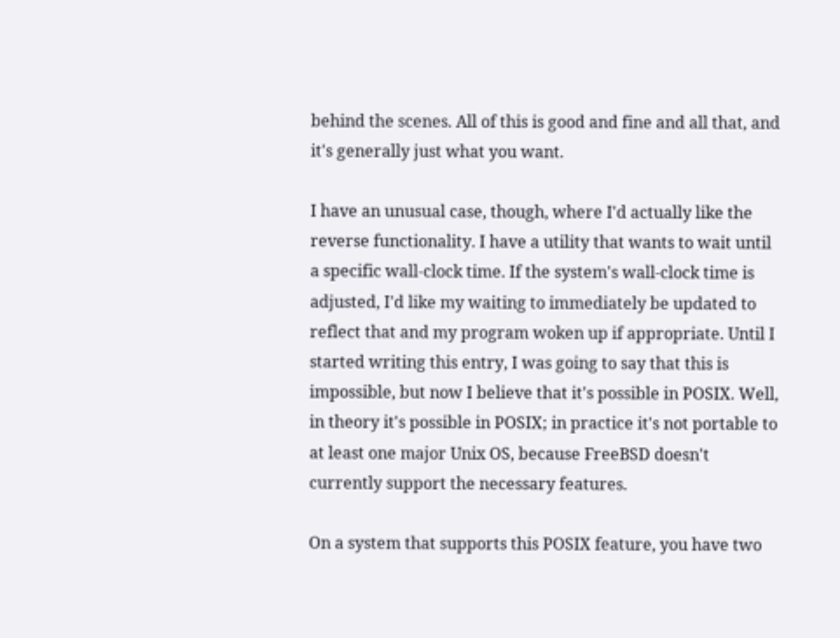behind the scenes. All of this is good and fine and all that, and it's generally just what you want.

I have an unusual case, though, where I'd actually like the reverse functionality. I have a utility that wants to wait until a specific wall-clock time. If the system's wall-clock time is adjusted, I'd like my waiting to immediately be updated to reflect that and my program woken up if appropriate. Until I started writing this entry, I was going to say that this is impossible, but now I believe that it's possible in POSIX. Well, in theory it's possible in POSIX; in practice it's not portable to at least one major Unix OS, because FreeBSD doesn't currently support the necessary features.

On a system that supports this POSIX feature, you have two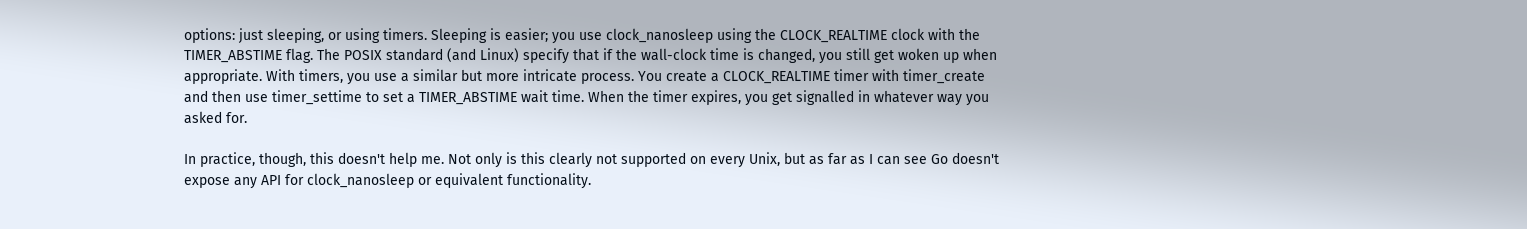options: just sleeping, or using timers. Sleeping is easier; you use clock_nanosleep using the CLOCK_REALTIME clock with the TIMER_ABSTIME flag. The POSIX standard (and Linux) specify that if the wall-clock time is changed, you still get woken up when appropriate. With timers, you use a similar but more intricate process. You create a CLOCK_REALTIME timer with timer_create and then use timer_settime to set a TIMER_ABSTIME wait time. When the timer expires, you get signalled in whatever way you asked for.

In practice, though, this doesn't help me. Not only is this clearly not supported on every Unix, but as far as I can see Go doesn't expose any API for clock_nanosleep or equivalent functionality.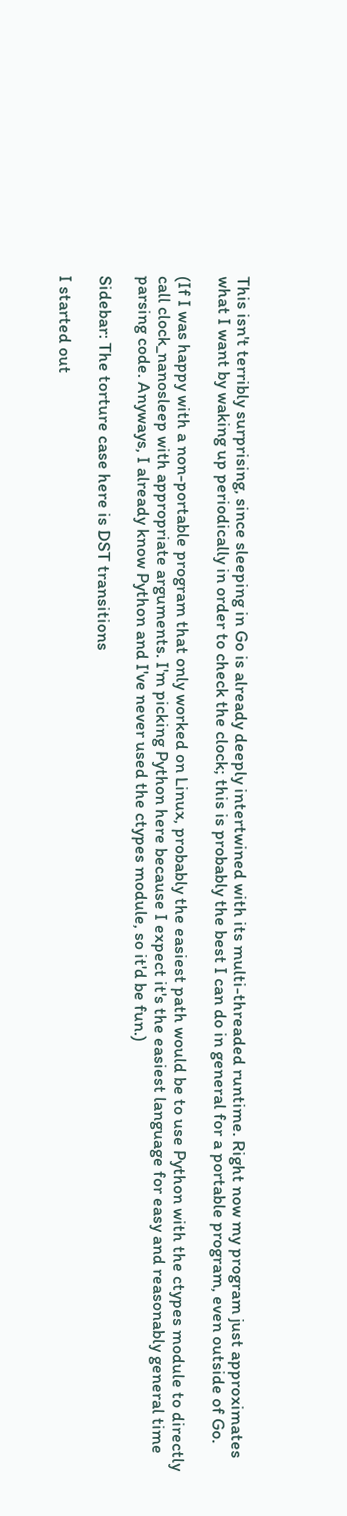This isn't terribly surprising, since sleeping in Go is already deeply intertwined with its multi-threaded runtime. Right now my program just approximates what I want by waking up periodically in order to check the clock; this is probably the best I can do in general for a portable program, even outside of Go.

(If I was happy with a non-portable program that only worked on Linux, probably the easiest path would be to use Python with the ctypes module to directly call clock_nanosleep with appropriate arguments. I'm picking Python here because I expect it's the easiest language for easy and reasonably general time parsing code. Anyways, I already know Python and I've never used the ctypes module, so it'd be fun.)

Sidebar: The torture case here is DST transitions

I started out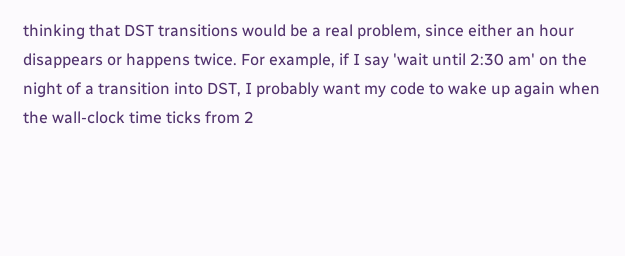thinking that DST transitions would be a real problem, since either an hour disappears or happens twice. For example, if I say 'wait until 2:30 am' on the night of a transition into DST, I probably want my code to wake up again when the wall-clock time ticks from 2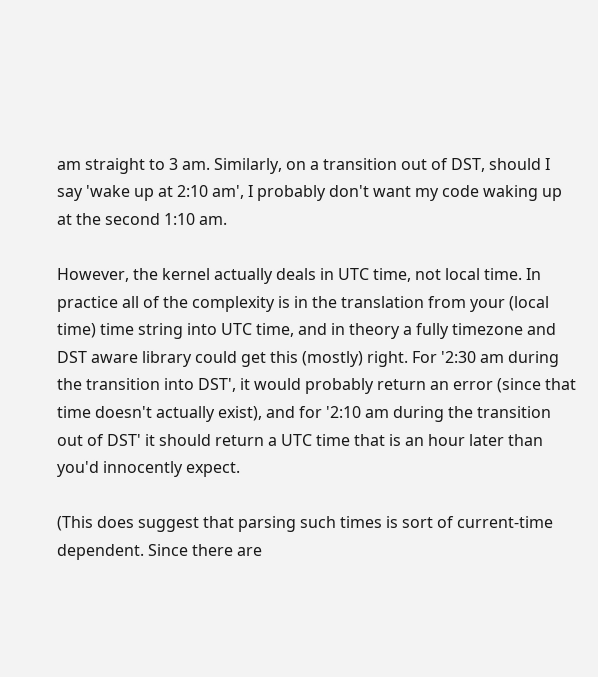am straight to 3 am. Similarly, on a transition out of DST, should I say 'wake up at 2:10 am', I probably don't want my code waking up at the second 1:10 am.

However, the kernel actually deals in UTC time, not local time. In practice all of the complexity is in the translation from your (local time) time string into UTC time, and in theory a fully timezone and DST aware library could get this (mostly) right. For '2:30 am during the transition into DST', it would probably return an error (since that time doesn't actually exist), and for '2:10 am during the transition out of DST' it should return a UTC time that is an hour later than you'd innocently expect.

(This does suggest that parsing such times is sort of current-time dependent. Since there are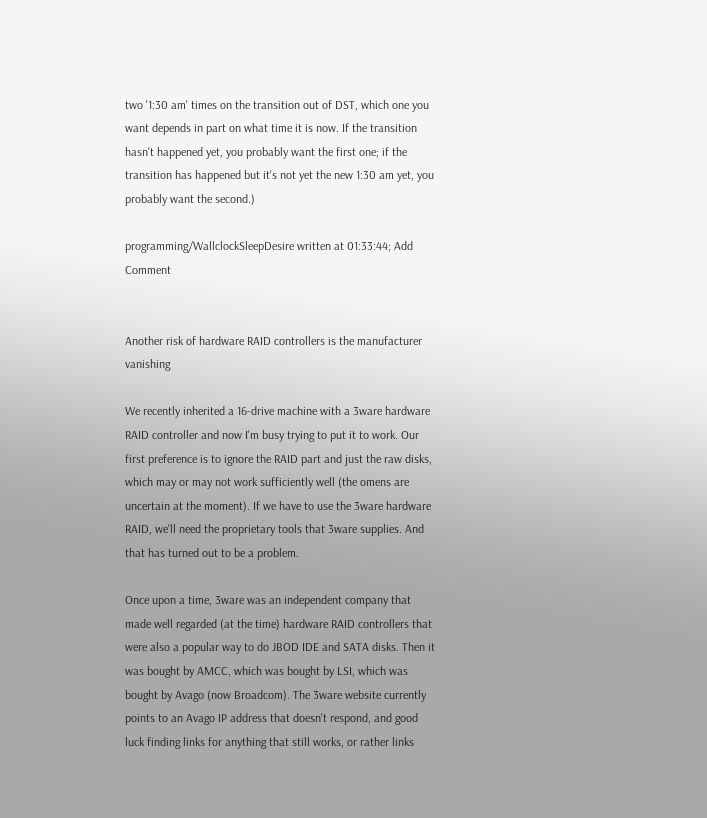two '1:30 am' times on the transition out of DST, which one you want depends in part on what time it is now. If the transition hasn't happened yet, you probably want the first one; if the transition has happened but it's not yet the new 1:30 am yet, you probably want the second.)

programming/WallclockSleepDesire written at 01:33:44; Add Comment


Another risk of hardware RAID controllers is the manufacturer vanishing

We recently inherited a 16-drive machine with a 3ware hardware RAID controller and now I'm busy trying to put it to work. Our first preference is to ignore the RAID part and just the raw disks, which may or may not work sufficiently well (the omens are uncertain at the moment). If we have to use the 3ware hardware RAID, we'll need the proprietary tools that 3ware supplies. And that has turned out to be a problem.

Once upon a time, 3ware was an independent company that made well regarded (at the time) hardware RAID controllers that were also a popular way to do JBOD IDE and SATA disks. Then it was bought by AMCC, which was bought by LSI, which was bought by Avago (now Broadcom). The 3ware website currently points to an Avago IP address that doesn't respond, and good luck finding links for anything that still works, or rather links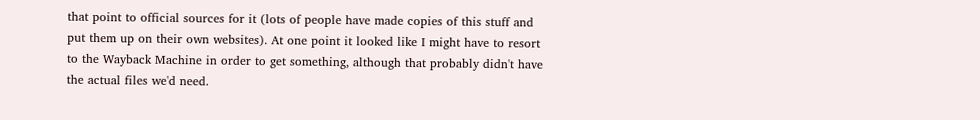that point to official sources for it (lots of people have made copies of this stuff and put them up on their own websites). At one point it looked like I might have to resort to the Wayback Machine in order to get something, although that probably didn't have the actual files we'd need.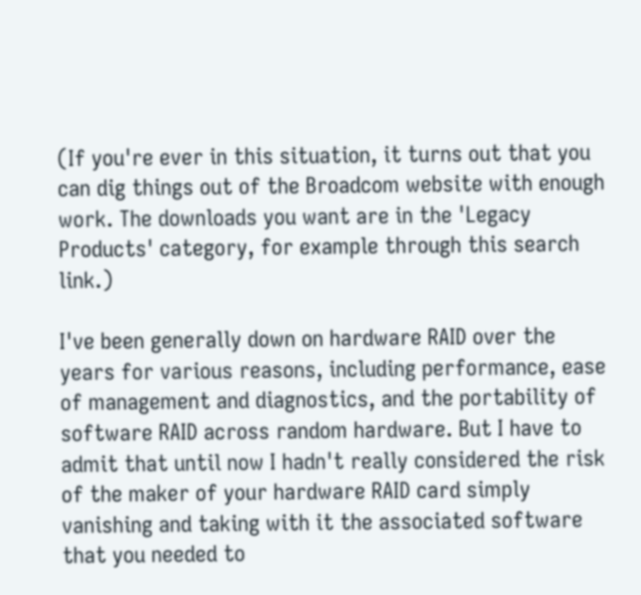(If you're ever in this situation, it turns out that you can dig things out of the Broadcom website with enough work. The downloads you want are in the 'Legacy Products' category, for example through this search link.)

I've been generally down on hardware RAID over the years for various reasons, including performance, ease of management and diagnostics, and the portability of software RAID across random hardware. But I have to admit that until now I hadn't really considered the risk of the maker of your hardware RAID card simply vanishing and taking with it the associated software that you needed to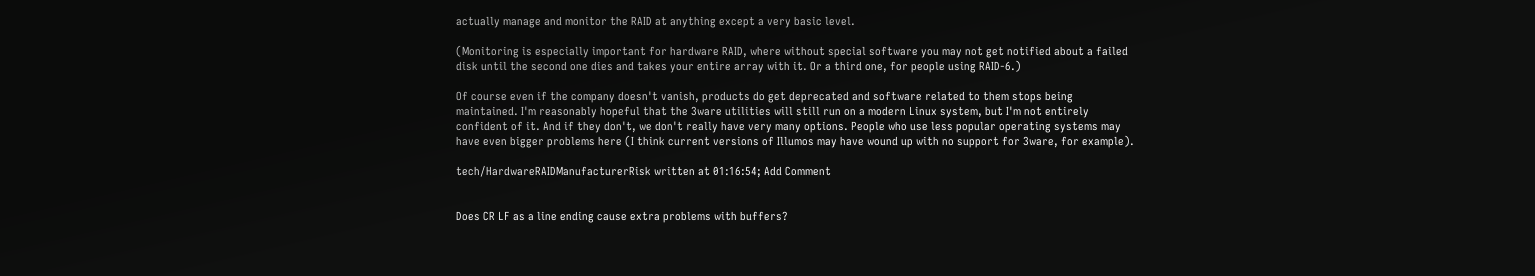actually manage and monitor the RAID at anything except a very basic level.

(Monitoring is especially important for hardware RAID, where without special software you may not get notified about a failed disk until the second one dies and takes your entire array with it. Or a third one, for people using RAID-6.)

Of course even if the company doesn't vanish, products do get deprecated and software related to them stops being maintained. I'm reasonably hopeful that the 3ware utilities will still run on a modern Linux system, but I'm not entirely confident of it. And if they don't, we don't really have very many options. People who use less popular operating systems may have even bigger problems here (I think current versions of Illumos may have wound up with no support for 3ware, for example).

tech/HardwareRAIDManufacturerRisk written at 01:16:54; Add Comment


Does CR LF as a line ending cause extra problems with buffers?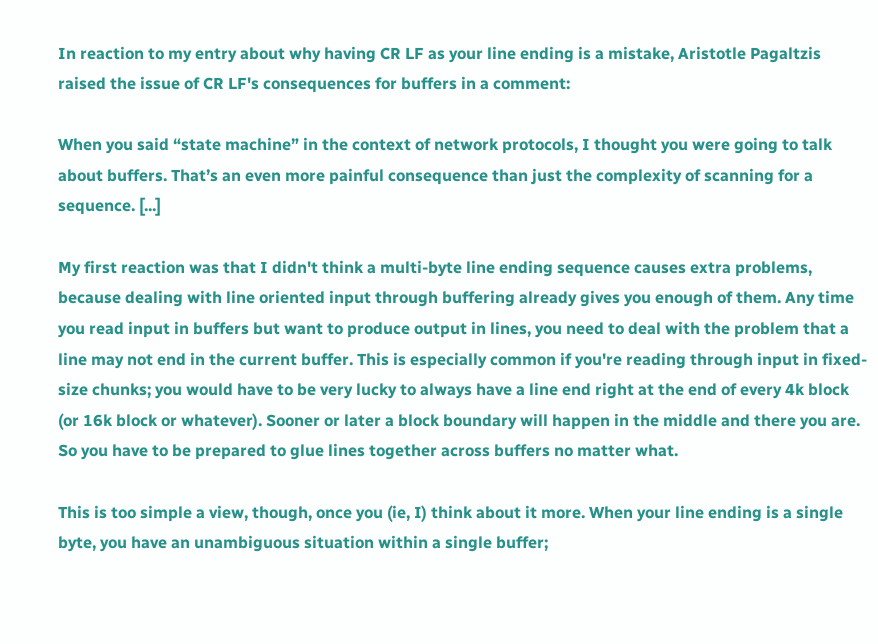In reaction to my entry about why having CR LF as your line ending is a mistake, Aristotle Pagaltzis raised the issue of CR LF's consequences for buffers in a comment:

When you said “state machine” in the context of network protocols, I thought you were going to talk about buffers. That’s an even more painful consequence than just the complexity of scanning for a sequence. [...]

My first reaction was that I didn't think a multi-byte line ending sequence causes extra problems, because dealing with line oriented input through buffering already gives you enough of them. Any time you read input in buffers but want to produce output in lines, you need to deal with the problem that a line may not end in the current buffer. This is especially common if you're reading through input in fixed-size chunks; you would have to be very lucky to always have a line end right at the end of every 4k block (or 16k block or whatever). Sooner or later a block boundary will happen in the middle and there you are. So you have to be prepared to glue lines together across buffers no matter what.

This is too simple a view, though, once you (ie, I) think about it more. When your line ending is a single byte, you have an unambiguous situation within a single buffer;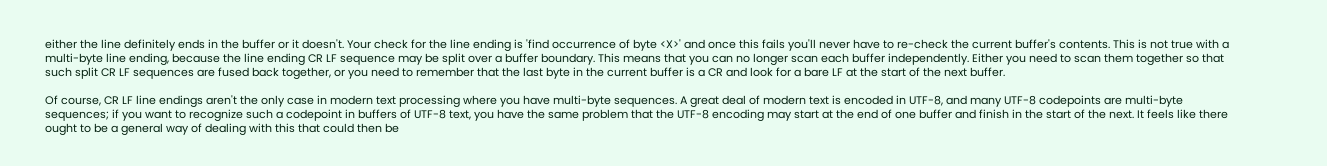either the line definitely ends in the buffer or it doesn't. Your check for the line ending is 'find occurrence of byte <X>' and once this fails you'll never have to re-check the current buffer's contents. This is not true with a multi-byte line ending, because the line ending CR LF sequence may be split over a buffer boundary. This means that you can no longer scan each buffer independently. Either you need to scan them together so that such split CR LF sequences are fused back together, or you need to remember that the last byte in the current buffer is a CR and look for a bare LF at the start of the next buffer.

Of course, CR LF line endings aren't the only case in modern text processing where you have multi-byte sequences. A great deal of modern text is encoded in UTF-8, and many UTF-8 codepoints are multi-byte sequences; if you want to recognize such a codepoint in buffers of UTF-8 text, you have the same problem that the UTF-8 encoding may start at the end of one buffer and finish in the start of the next. It feels like there ought to be a general way of dealing with this that could then be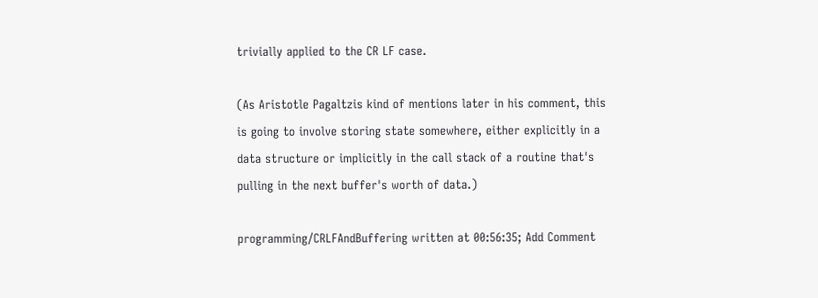trivially applied to the CR LF case.

(As Aristotle Pagaltzis kind of mentions later in his comment, this is going to involve storing state somewhere, either explicitly in a data structure or implicitly in the call stack of a routine that's pulling in the next buffer's worth of data.)

programming/CRLFAndBuffering written at 00:56:35; Add Comment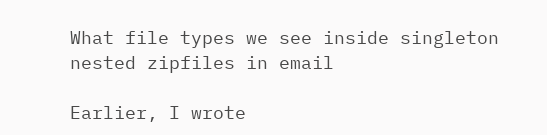What file types we see inside singleton nested zipfiles in email

Earlier, I wrote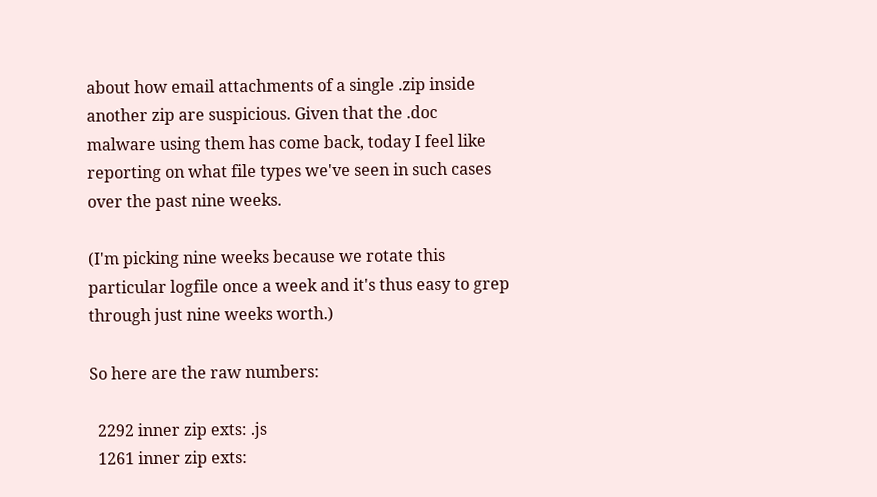about how email attachments of a single .zip inside another zip are suspicious. Given that the .doc malware using them has come back, today I feel like reporting on what file types we've seen in such cases over the past nine weeks.

(I'm picking nine weeks because we rotate this particular logfile once a week and it's thus easy to grep through just nine weeks worth.)

So here are the raw numbers:

  2292 inner zip exts: .js
  1261 inner zip exts: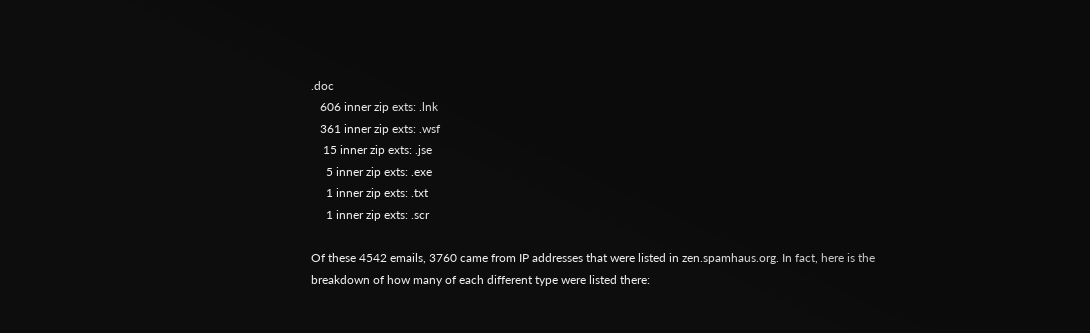.doc
   606 inner zip exts: .lnk
   361 inner zip exts: .wsf
    15 inner zip exts: .jse
     5 inner zip exts: .exe
     1 inner zip exts: .txt
     1 inner zip exts: .scr

Of these 4542 emails, 3760 came from IP addresses that were listed in zen.spamhaus.org. In fact, here is the breakdown of how many of each different type were listed there: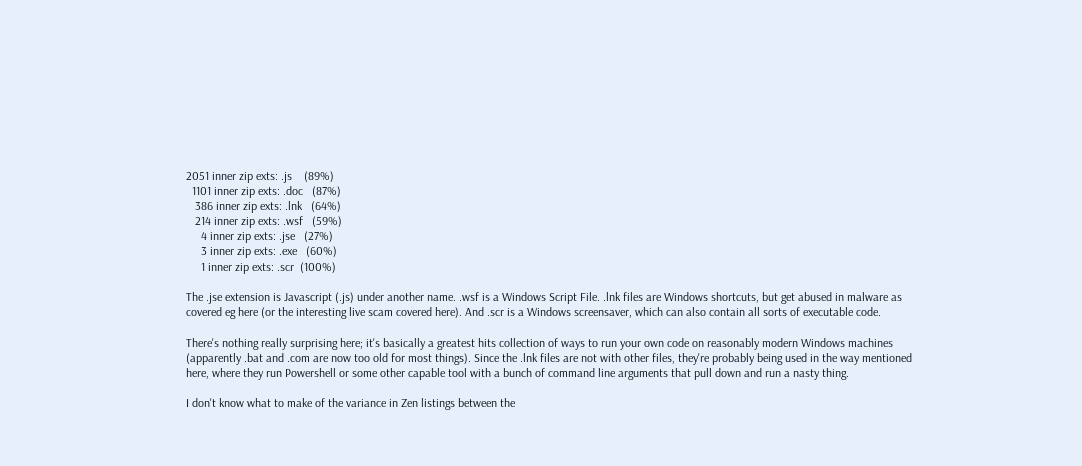2051 inner zip exts: .js    (89%)
  1101 inner zip exts: .doc   (87%)
   386 inner zip exts: .lnk   (64%)
   214 inner zip exts: .wsf   (59%)
     4 inner zip exts: .jse   (27%)
     3 inner zip exts: .exe   (60%)
     1 inner zip exts: .scr  (100%)

The .jse extension is Javascript (.js) under another name. .wsf is a Windows Script File. .lnk files are Windows shortcuts, but get abused in malware as covered eg here (or the interesting live scam covered here). And .scr is a Windows screensaver, which can also contain all sorts of executable code.

There's nothing really surprising here; it's basically a greatest hits collection of ways to run your own code on reasonably modern Windows machines (apparently .bat and .com are now too old for most things). Since the .lnk files are not with other files, they're probably being used in the way mentioned here, where they run Powershell or some other capable tool with a bunch of command line arguments that pull down and run a nasty thing.

I don't know what to make of the variance in Zen listings between the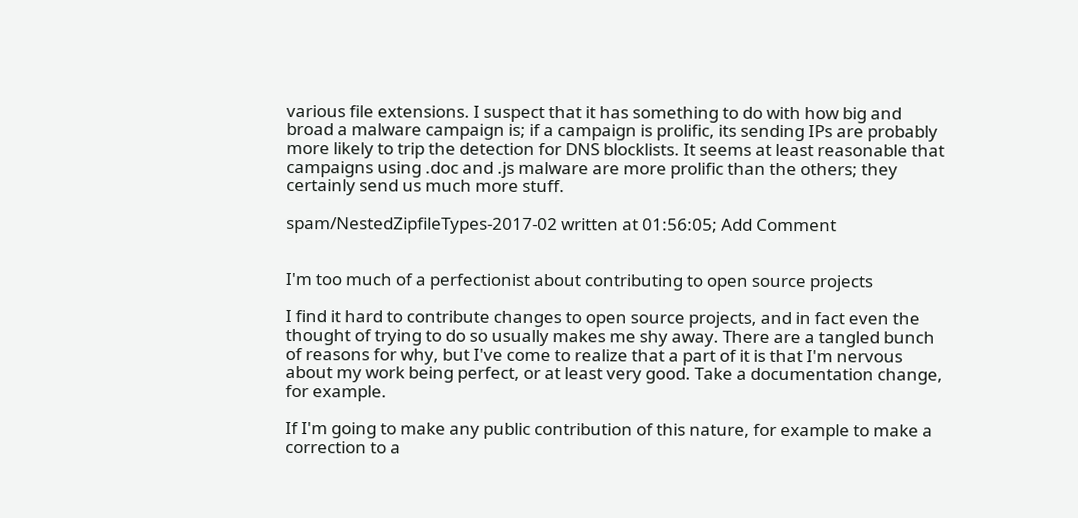various file extensions. I suspect that it has something to do with how big and broad a malware campaign is; if a campaign is prolific, its sending IPs are probably more likely to trip the detection for DNS blocklists. It seems at least reasonable that campaigns using .doc and .js malware are more prolific than the others; they certainly send us much more stuff.

spam/NestedZipfileTypes-2017-02 written at 01:56:05; Add Comment


I'm too much of a perfectionist about contributing to open source projects

I find it hard to contribute changes to open source projects, and in fact even the thought of trying to do so usually makes me shy away. There are a tangled bunch of reasons for why, but I've come to realize that a part of it is that I'm nervous about my work being perfect, or at least very good. Take a documentation change, for example.

If I'm going to make any public contribution of this nature, for example to make a correction to a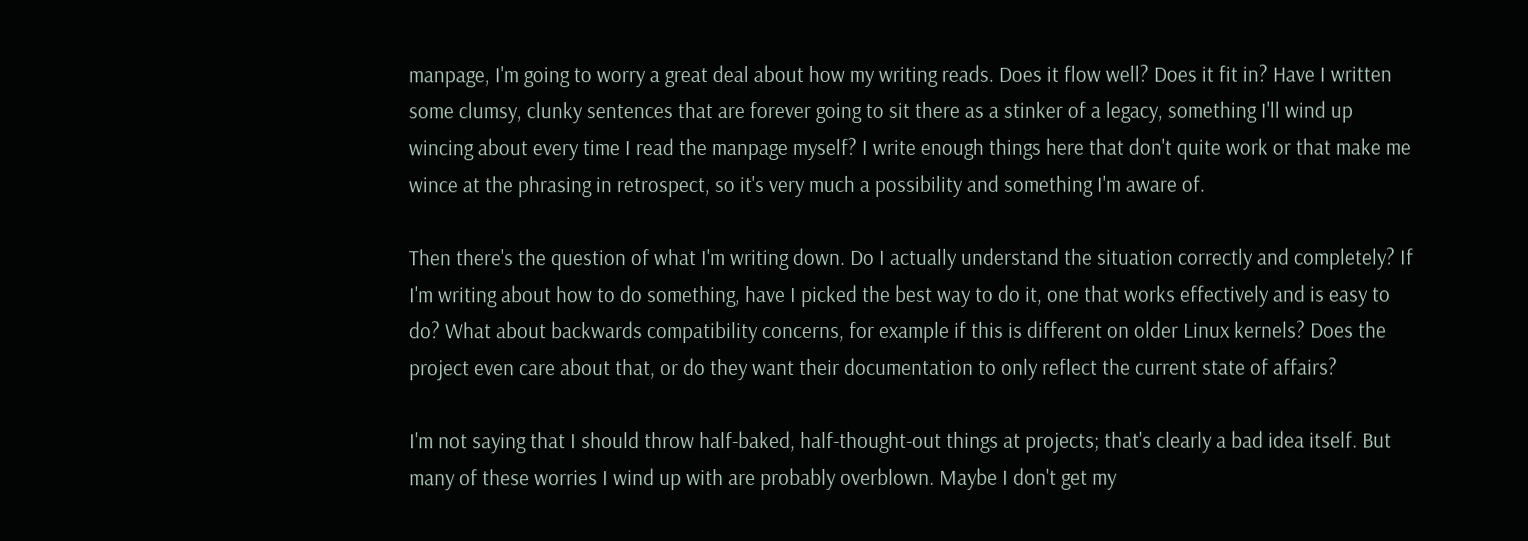manpage, I'm going to worry a great deal about how my writing reads. Does it flow well? Does it fit in? Have I written some clumsy, clunky sentences that are forever going to sit there as a stinker of a legacy, something I'll wind up wincing about every time I read the manpage myself? I write enough things here that don't quite work or that make me wince at the phrasing in retrospect, so it's very much a possibility and something I'm aware of.

Then there's the question of what I'm writing down. Do I actually understand the situation correctly and completely? If I'm writing about how to do something, have I picked the best way to do it, one that works effectively and is easy to do? What about backwards compatibility concerns, for example if this is different on older Linux kernels? Does the project even care about that, or do they want their documentation to only reflect the current state of affairs?

I'm not saying that I should throw half-baked, half-thought-out things at projects; that's clearly a bad idea itself. But many of these worries I wind up with are probably overblown. Maybe I don't get my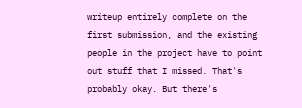writeup entirely complete on the first submission, and the existing people in the project have to point out stuff that I missed. That's probably okay. But there's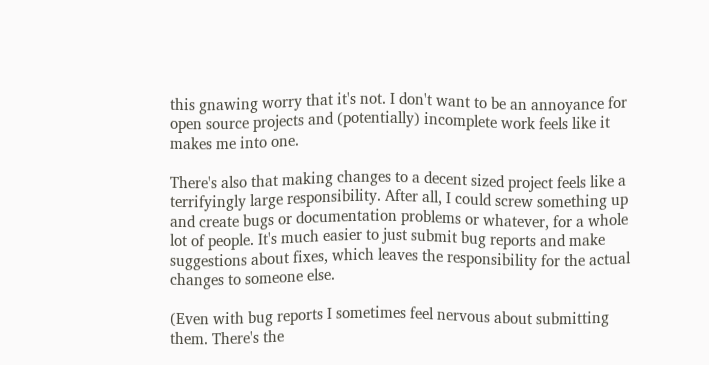this gnawing worry that it's not. I don't want to be an annoyance for open source projects and (potentially) incomplete work feels like it makes me into one.

There's also that making changes to a decent sized project feels like a terrifyingly large responsibility. After all, I could screw something up and create bugs or documentation problems or whatever, for a whole lot of people. It's much easier to just submit bug reports and make suggestions about fixes, which leaves the responsibility for the actual changes to someone else.

(Even with bug reports I sometimes feel nervous about submitting them. There's the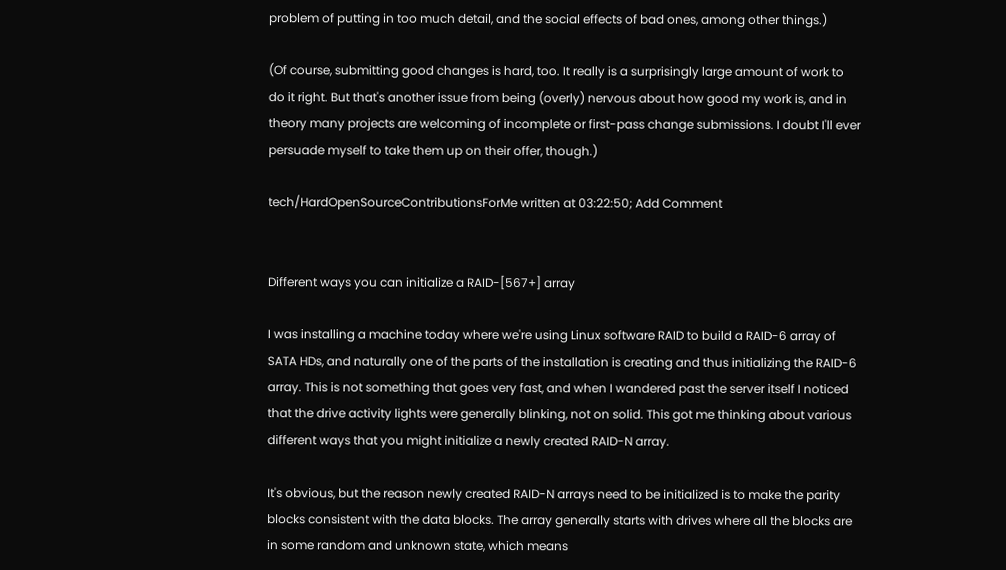problem of putting in too much detail, and the social effects of bad ones, among other things.)

(Of course, submitting good changes is hard, too. It really is a surprisingly large amount of work to do it right. But that's another issue from being (overly) nervous about how good my work is, and in theory many projects are welcoming of incomplete or first-pass change submissions. I doubt I'll ever persuade myself to take them up on their offer, though.)

tech/HardOpenSourceContributionsForMe written at 03:22:50; Add Comment


Different ways you can initialize a RAID-[567+] array

I was installing a machine today where we're using Linux software RAID to build a RAID-6 array of SATA HDs, and naturally one of the parts of the installation is creating and thus initializing the RAID-6 array. This is not something that goes very fast, and when I wandered past the server itself I noticed that the drive activity lights were generally blinking, not on solid. This got me thinking about various different ways that you might initialize a newly created RAID-N array.

It's obvious, but the reason newly created RAID-N arrays need to be initialized is to make the parity blocks consistent with the data blocks. The array generally starts with drives where all the blocks are in some random and unknown state, which means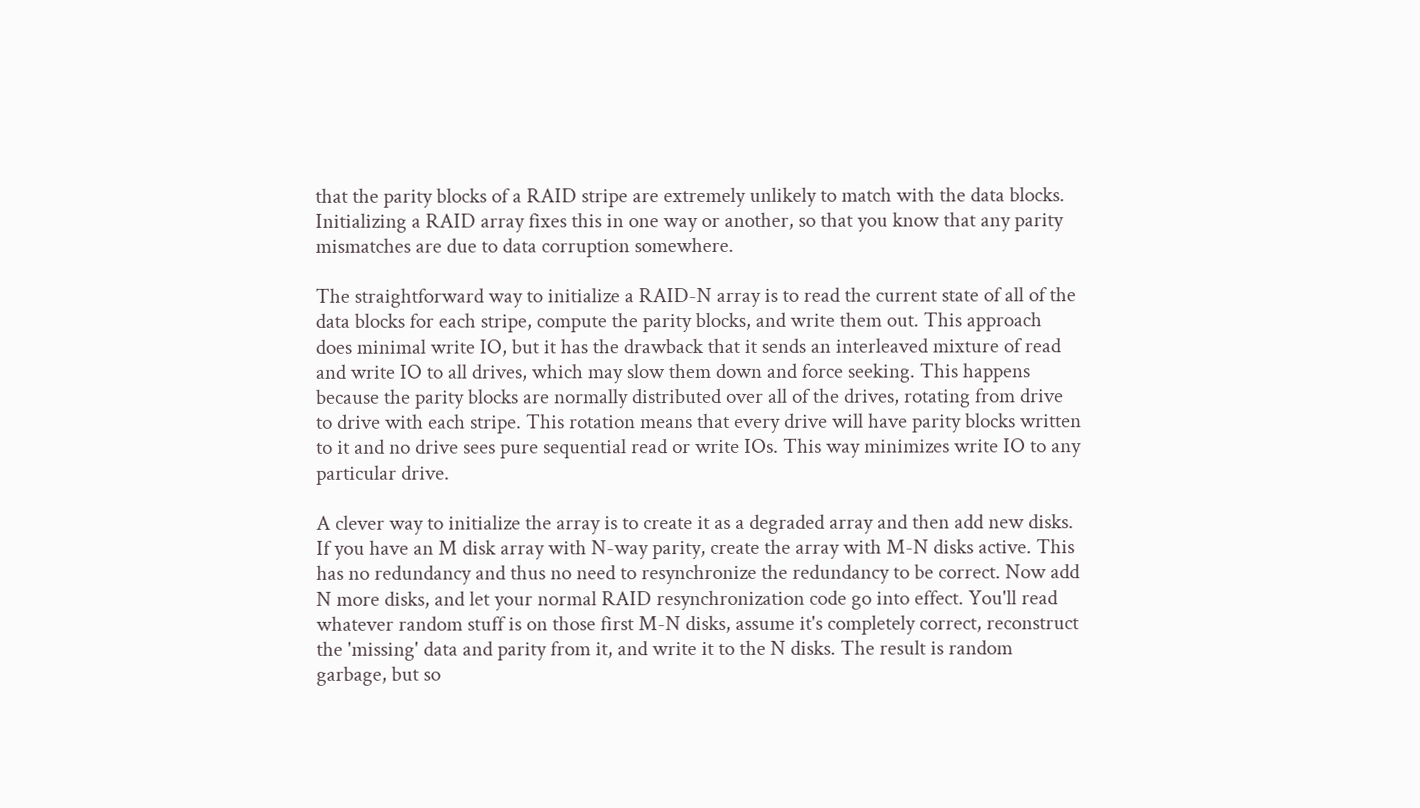that the parity blocks of a RAID stripe are extremely unlikely to match with the data blocks. Initializing a RAID array fixes this in one way or another, so that you know that any parity mismatches are due to data corruption somewhere.

The straightforward way to initialize a RAID-N array is to read the current state of all of the data blocks for each stripe, compute the parity blocks, and write them out. This approach does minimal write IO, but it has the drawback that it sends an interleaved mixture of read and write IO to all drives, which may slow them down and force seeking. This happens because the parity blocks are normally distributed over all of the drives, rotating from drive to drive with each stripe. This rotation means that every drive will have parity blocks written to it and no drive sees pure sequential read or write IOs. This way minimizes write IO to any particular drive.

A clever way to initialize the array is to create it as a degraded array and then add new disks. If you have an M disk array with N-way parity, create the array with M-N disks active. This has no redundancy and thus no need to resynchronize the redundancy to be correct. Now add N more disks, and let your normal RAID resynchronization code go into effect. You'll read whatever random stuff is on those first M-N disks, assume it's completely correct, reconstruct the 'missing' data and parity from it, and write it to the N disks. The result is random garbage, but so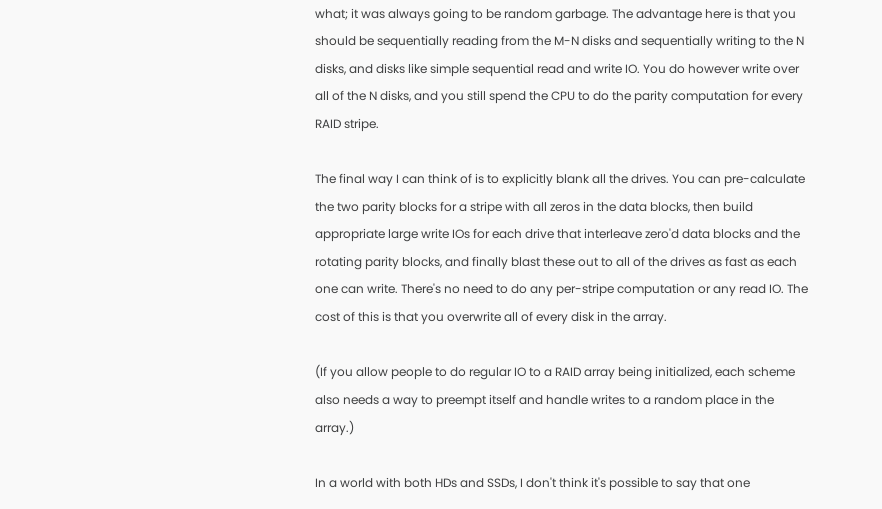what; it was always going to be random garbage. The advantage here is that you should be sequentially reading from the M-N disks and sequentially writing to the N disks, and disks like simple sequential read and write IO. You do however write over all of the N disks, and you still spend the CPU to do the parity computation for every RAID stripe.

The final way I can think of is to explicitly blank all the drives. You can pre-calculate the two parity blocks for a stripe with all zeros in the data blocks, then build appropriate large write IOs for each drive that interleave zero'd data blocks and the rotating parity blocks, and finally blast these out to all of the drives as fast as each one can write. There's no need to do any per-stripe computation or any read IO. The cost of this is that you overwrite all of every disk in the array.

(If you allow people to do regular IO to a RAID array being initialized, each scheme also needs a way to preempt itself and handle writes to a random place in the array.)

In a world with both HDs and SSDs, I don't think it's possible to say that one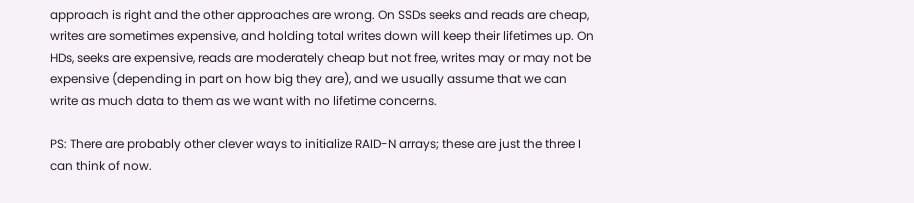approach is right and the other approaches are wrong. On SSDs seeks and reads are cheap, writes are sometimes expensive, and holding total writes down will keep their lifetimes up. On HDs, seeks are expensive, reads are moderately cheap but not free, writes may or may not be expensive (depending in part on how big they are), and we usually assume that we can write as much data to them as we want with no lifetime concerns.

PS: There are probably other clever ways to initialize RAID-N arrays; these are just the three I can think of now.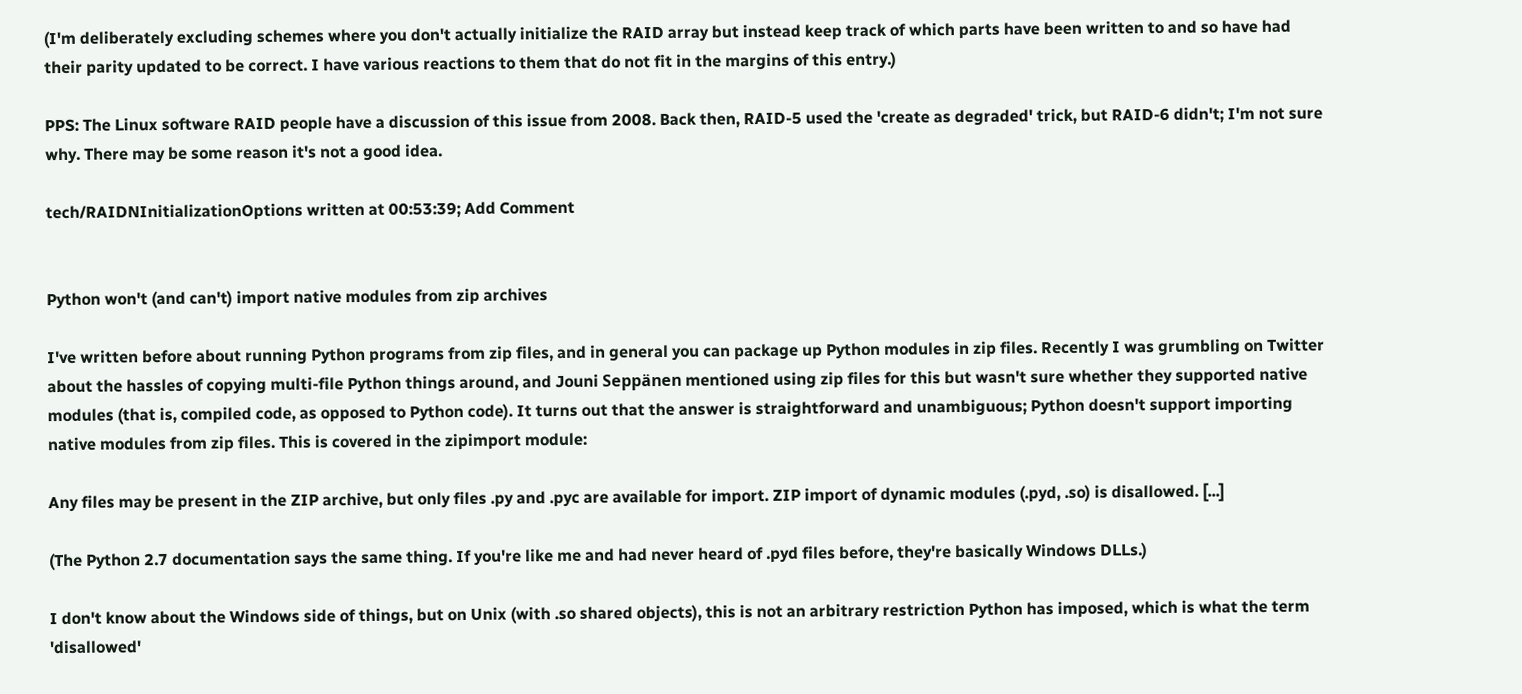(I'm deliberately excluding schemes where you don't actually initialize the RAID array but instead keep track of which parts have been written to and so have had their parity updated to be correct. I have various reactions to them that do not fit in the margins of this entry.)

PPS: The Linux software RAID people have a discussion of this issue from 2008. Back then, RAID-5 used the 'create as degraded' trick, but RAID-6 didn't; I'm not sure why. There may be some reason it's not a good idea.

tech/RAIDNInitializationOptions written at 00:53:39; Add Comment


Python won't (and can't) import native modules from zip archives

I've written before about running Python programs from zip files, and in general you can package up Python modules in zip files. Recently I was grumbling on Twitter about the hassles of copying multi-file Python things around, and Jouni Seppänen mentioned using zip files for this but wasn't sure whether they supported native modules (that is, compiled code, as opposed to Python code). It turns out that the answer is straightforward and unambiguous; Python doesn't support importing native modules from zip files. This is covered in the zipimport module:

Any files may be present in the ZIP archive, but only files .py and .pyc are available for import. ZIP import of dynamic modules (.pyd, .so) is disallowed. [...]

(The Python 2.7 documentation says the same thing. If you're like me and had never heard of .pyd files before, they're basically Windows DLLs.)

I don't know about the Windows side of things, but on Unix (with .so shared objects), this is not an arbitrary restriction Python has imposed, which is what the term 'disallowed'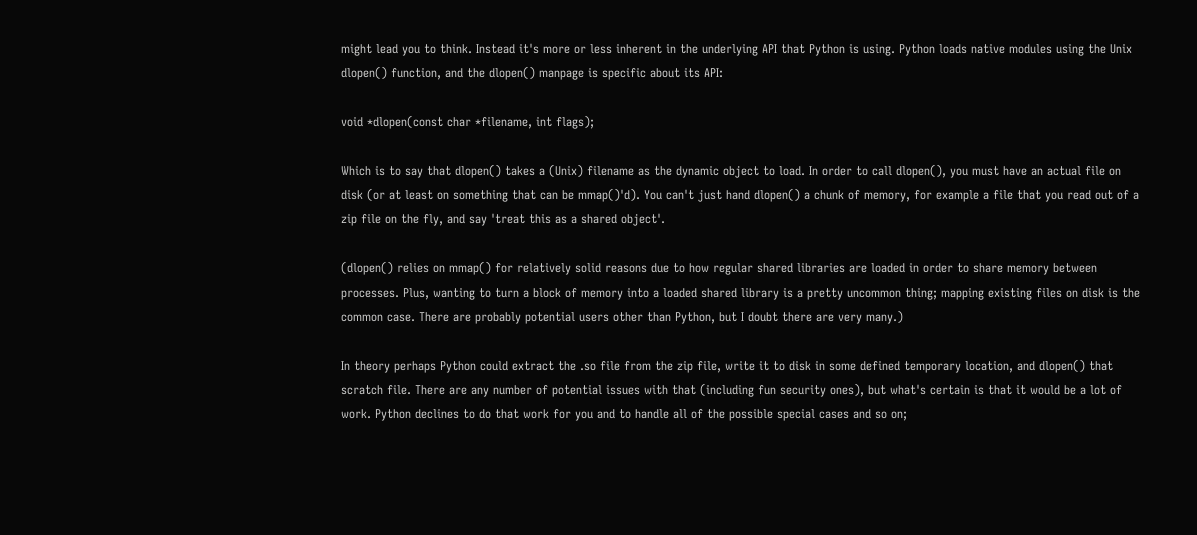might lead you to think. Instead it's more or less inherent in the underlying API that Python is using. Python loads native modules using the Unix dlopen() function, and the dlopen() manpage is specific about its API:

void *dlopen(const char *filename, int flags);

Which is to say that dlopen() takes a (Unix) filename as the dynamic object to load. In order to call dlopen(), you must have an actual file on disk (or at least on something that can be mmap()'d). You can't just hand dlopen() a chunk of memory, for example a file that you read out of a zip file on the fly, and say 'treat this as a shared object'.

(dlopen() relies on mmap() for relatively solid reasons due to how regular shared libraries are loaded in order to share memory between processes. Plus, wanting to turn a block of memory into a loaded shared library is a pretty uncommon thing; mapping existing files on disk is the common case. There are probably potential users other than Python, but I doubt there are very many.)

In theory perhaps Python could extract the .so file from the zip file, write it to disk in some defined temporary location, and dlopen() that scratch file. There are any number of potential issues with that (including fun security ones), but what's certain is that it would be a lot of work. Python declines to do that work for you and to handle all of the possible special cases and so on;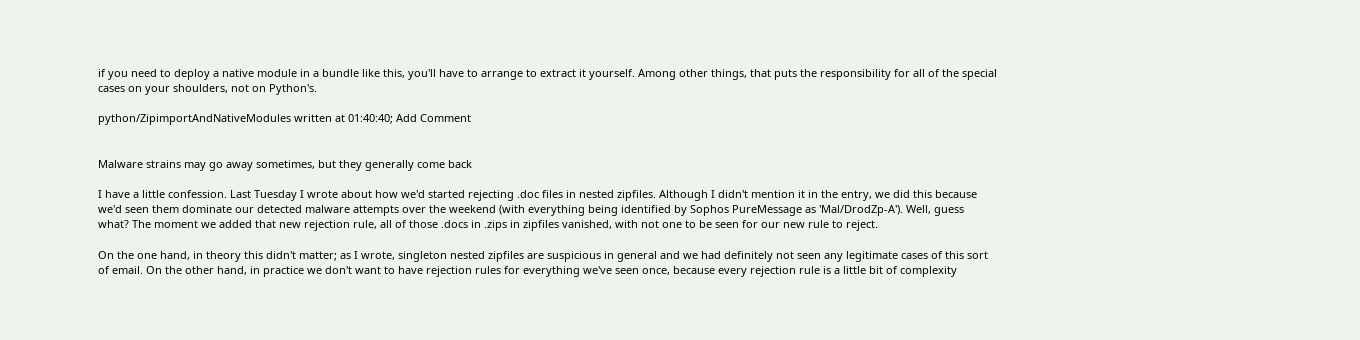if you need to deploy a native module in a bundle like this, you'll have to arrange to extract it yourself. Among other things, that puts the responsibility for all of the special cases on your shoulders, not on Python's.

python/ZipimportAndNativeModules written at 01:40:40; Add Comment


Malware strains may go away sometimes, but they generally come back

I have a little confession. Last Tuesday I wrote about how we'd started rejecting .doc files in nested zipfiles. Although I didn't mention it in the entry, we did this because we'd seen them dominate our detected malware attempts over the weekend (with everything being identified by Sophos PureMessage as 'Mal/DrodZp-A'). Well, guess what? The moment we added that new rejection rule, all of those .docs in .zips in zipfiles vanished, with not one to be seen for our new rule to reject.

On the one hand, in theory this didn't matter; as I wrote, singleton nested zipfiles are suspicious in general and we had definitely not seen any legitimate cases of this sort of email. On the other hand, in practice we don't want to have rejection rules for everything we've seen once, because every rejection rule is a little bit of complexity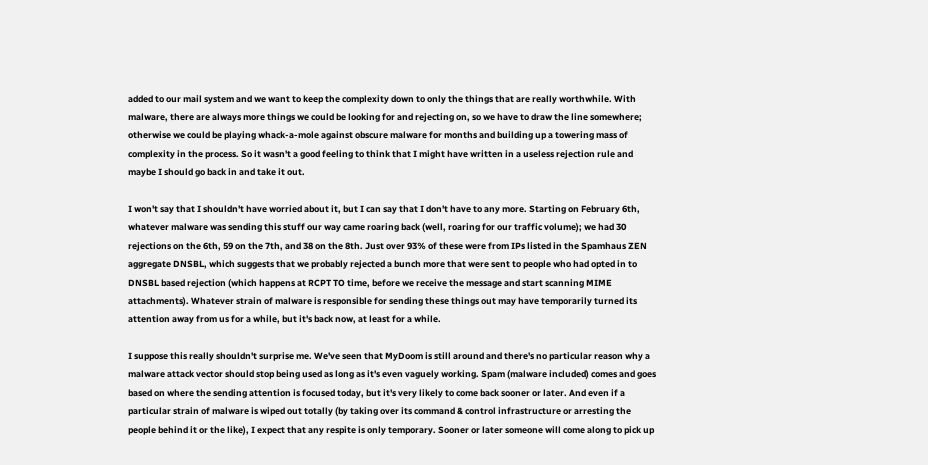added to our mail system and we want to keep the complexity down to only the things that are really worthwhile. With malware, there are always more things we could be looking for and rejecting on, so we have to draw the line somewhere; otherwise we could be playing whack-a-mole against obscure malware for months and building up a towering mass of complexity in the process. So it wasn't a good feeling to think that I might have written in a useless rejection rule and maybe I should go back in and take it out.

I won't say that I shouldn't have worried about it, but I can say that I don't have to any more. Starting on February 6th, whatever malware was sending this stuff our way came roaring back (well, roaring for our traffic volume); we had 30 rejections on the 6th, 59 on the 7th, and 38 on the 8th. Just over 93% of these were from IPs listed in the Spamhaus ZEN aggregate DNSBL, which suggests that we probably rejected a bunch more that were sent to people who had opted in to DNSBL based rejection (which happens at RCPT TO time, before we receive the message and start scanning MIME attachments). Whatever strain of malware is responsible for sending these things out may have temporarily turned its attention away from us for a while, but it's back now, at least for a while.

I suppose this really shouldn't surprise me. We've seen that MyDoom is still around and there's no particular reason why a malware attack vector should stop being used as long as it's even vaguely working. Spam (malware included) comes and goes based on where the sending attention is focused today, but it's very likely to come back sooner or later. And even if a particular strain of malware is wiped out totally (by taking over its command & control infrastructure or arresting the people behind it or the like), I expect that any respite is only temporary. Sooner or later someone will come along to pick up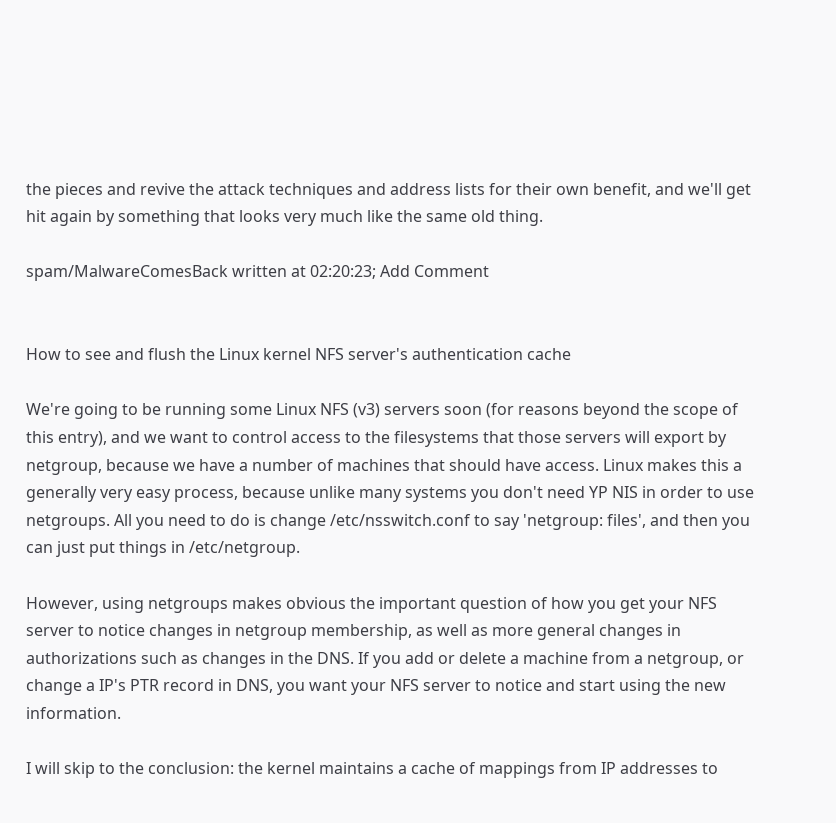the pieces and revive the attack techniques and address lists for their own benefit, and we'll get hit again by something that looks very much like the same old thing.

spam/MalwareComesBack written at 02:20:23; Add Comment


How to see and flush the Linux kernel NFS server's authentication cache

We're going to be running some Linux NFS (v3) servers soon (for reasons beyond the scope of this entry), and we want to control access to the filesystems that those servers will export by netgroup, because we have a number of machines that should have access. Linux makes this a generally very easy process, because unlike many systems you don't need YP NIS in order to use netgroups. All you need to do is change /etc/nsswitch.conf to say 'netgroup: files', and then you can just put things in /etc/netgroup.

However, using netgroups makes obvious the important question of how you get your NFS server to notice changes in netgroup membership, as well as more general changes in authorizations such as changes in the DNS. If you add or delete a machine from a netgroup, or change a IP's PTR record in DNS, you want your NFS server to notice and start using the new information.

I will skip to the conclusion: the kernel maintains a cache of mappings from IP addresses to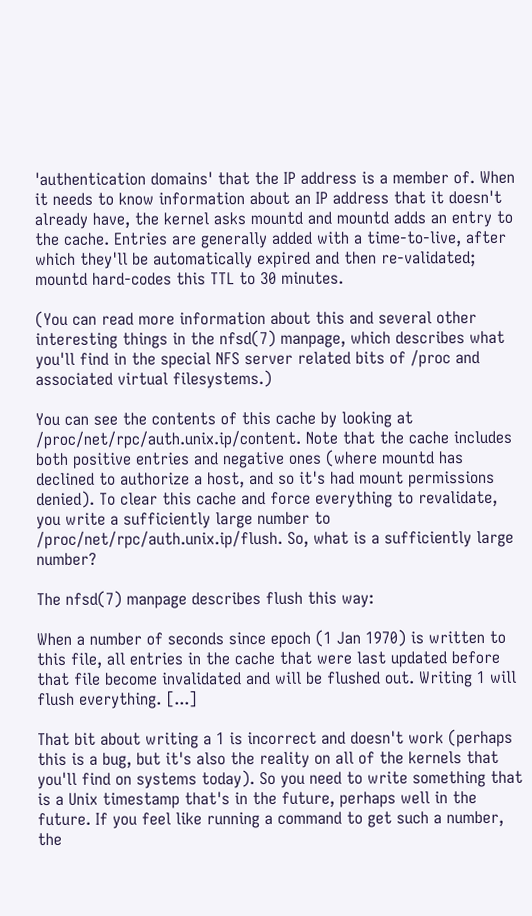'authentication domains' that the IP address is a member of. When it needs to know information about an IP address that it doesn't already have, the kernel asks mountd and mountd adds an entry to the cache. Entries are generally added with a time-to-live, after which they'll be automatically expired and then re-validated; mountd hard-codes this TTL to 30 minutes.

(You can read more information about this and several other interesting things in the nfsd(7) manpage, which describes what you'll find in the special NFS server related bits of /proc and associated virtual filesystems.)

You can see the contents of this cache by looking at /proc/net/rpc/auth.unix.ip/content. Note that the cache includes both positive entries and negative ones (where mountd has declined to authorize a host, and so it's had mount permissions denied). To clear this cache and force everything to revalidate, you write a sufficiently large number to /proc/net/rpc/auth.unix.ip/flush. So, what is a sufficiently large number?

The nfsd(7) manpage describes flush this way:

When a number of seconds since epoch (1 Jan 1970) is written to this file, all entries in the cache that were last updated before that file become invalidated and will be flushed out. Writing 1 will flush everything. [...]

That bit about writing a 1 is incorrect and doesn't work (perhaps this is a bug, but it's also the reality on all of the kernels that you'll find on systems today). So you need to write something that is a Unix timestamp that's in the future, perhaps well in the future. If you feel like running a command to get such a number, the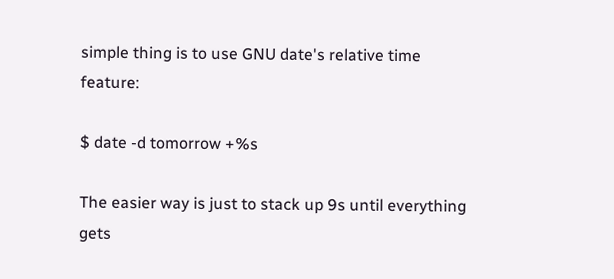simple thing is to use GNU date's relative time feature:

$ date -d tomorrow +%s

The easier way is just to stack up 9s until everything gets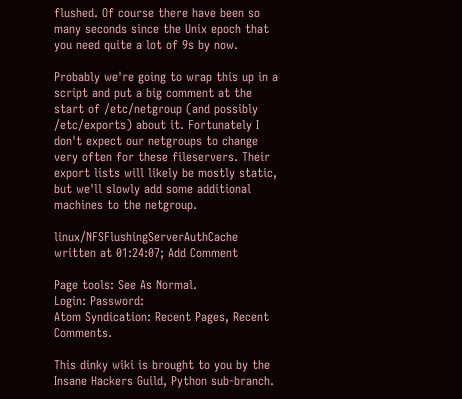flushed. Of course there have been so many seconds since the Unix epoch that you need quite a lot of 9s by now.

Probably we're going to wrap this up in a script and put a big comment at the start of /etc/netgroup (and possibly /etc/exports) about it. Fortunately I don't expect our netgroups to change very often for these fileservers. Their export lists will likely be mostly static, but we'll slowly add some additional machines to the netgroup.

linux/NFSFlushingServerAuthCache written at 01:24:07; Add Comment

Page tools: See As Normal.
Login: Password:
Atom Syndication: Recent Pages, Recent Comments.

This dinky wiki is brought to you by the Insane Hackers Guild, Python sub-branch.